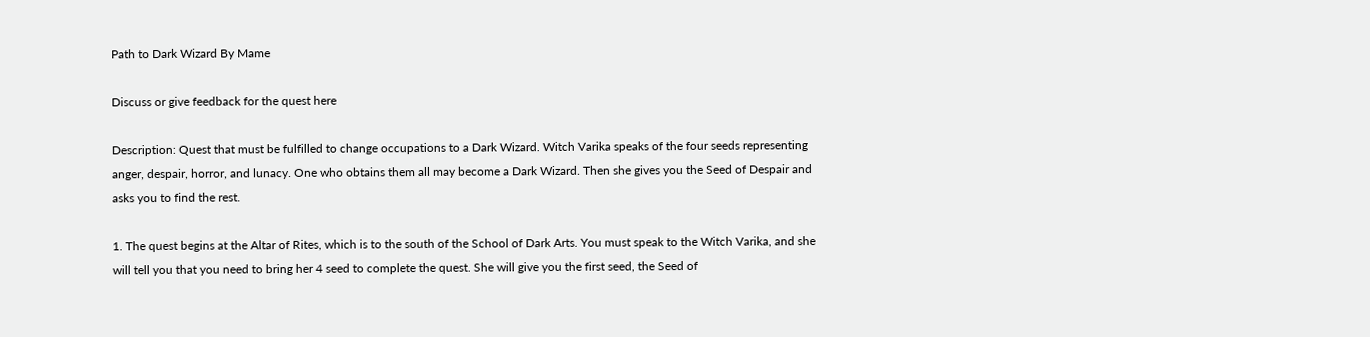Path to Dark Wizard By Mame

Discuss or give feedback for the quest here

Description: Quest that must be fulfilled to change occupations to a Dark Wizard. Witch Varika speaks of the four seeds representing anger, despair, horror, and lunacy. One who obtains them all may become a Dark Wizard. Then she gives you the Seed of Despair and asks you to find the rest.

1. The quest begins at the Altar of Rites, which is to the south of the School of Dark Arts. You must speak to the Witch Varika, and she will tell you that you need to bring her 4 seed to complete the quest. She will give you the first seed, the Seed of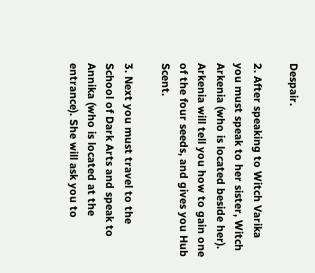Despair.

2. After speaking to Witch Varika you must speak to her sister, Witch Arkenia (who is located beside her). Arkenia will tell you how to gain one of the four seeds, and gives you Hub Scent.

3. Next you must travel to the School of Dark Arts and speak to Annika (who is located at the entrance). She will ask you to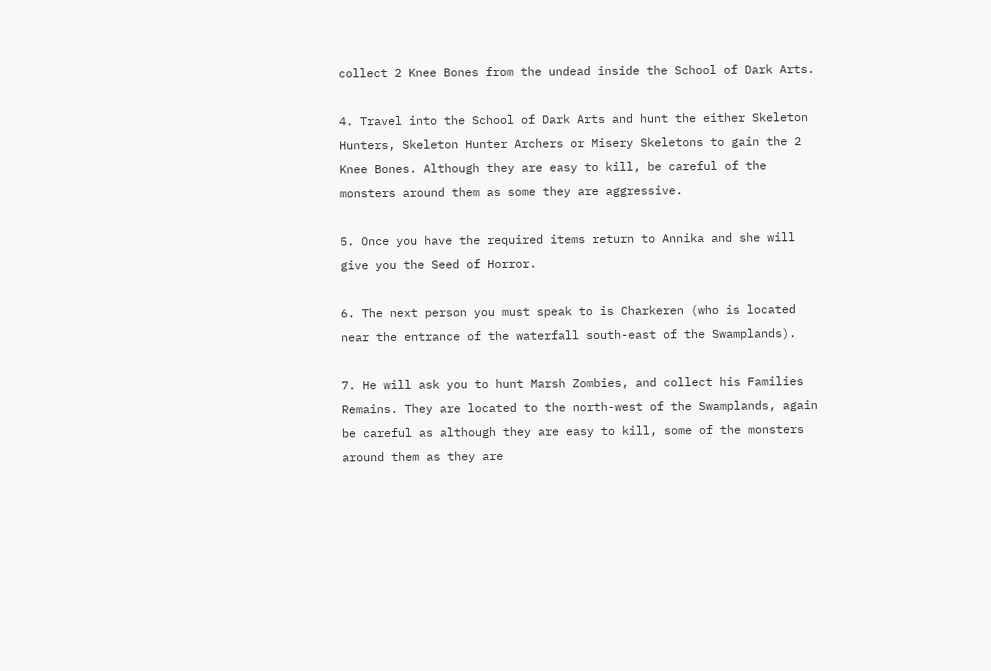collect 2 Knee Bones from the undead inside the School of Dark Arts.

4. Travel into the School of Dark Arts and hunt the either Skeleton Hunters, Skeleton Hunter Archers or Misery Skeletons to gain the 2 Knee Bones. Although they are easy to kill, be careful of the monsters around them as some they are aggressive.

5. Once you have the required items return to Annika and she will give you the Seed of Horror.

6. The next person you must speak to is Charkeren (who is located near the entrance of the waterfall south-east of the Swamplands).

7. He will ask you to hunt Marsh Zombies, and collect his Families Remains. They are located to the north-west of the Swamplands, again be careful as although they are easy to kill, some of the monsters around them as they are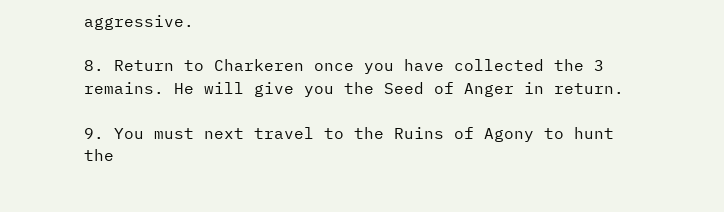aggressive.

8. Return to Charkeren once you have collected the 3 remains. He will give you the Seed of Anger in return.

9. You must next travel to the Ruins of Agony to hunt the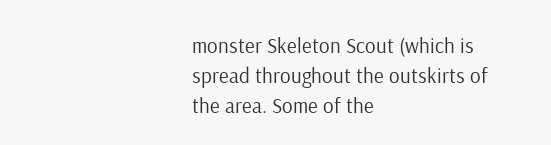monster Skeleton Scout (which is spread throughout the outskirts of the area. Some of the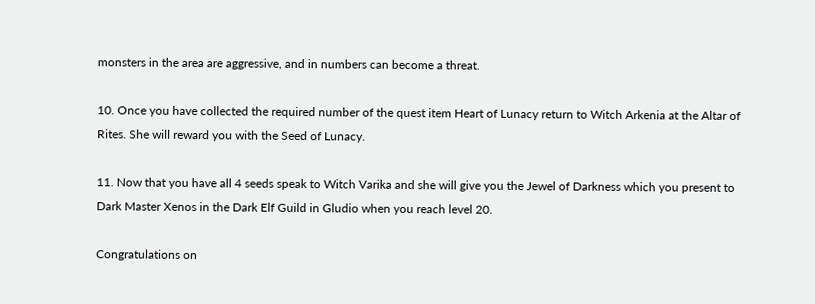monsters in the area are aggressive, and in numbers can become a threat.

10. Once you have collected the required number of the quest item Heart of Lunacy return to Witch Arkenia at the Altar of Rites. She will reward you with the Seed of Lunacy.

11. Now that you have all 4 seeds speak to Witch Varika and she will give you the Jewel of Darkness which you present to Dark Master Xenos in the Dark Elf Guild in Gludio when you reach level 20.

Congratulations on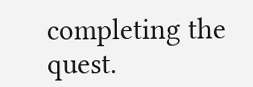completing the quest.